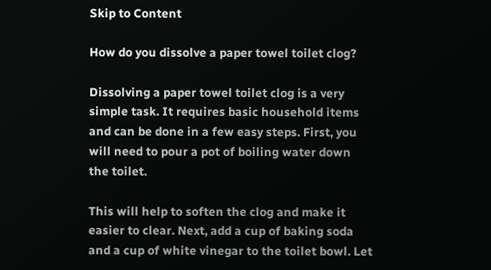Skip to Content

How do you dissolve a paper towel toilet clog?

Dissolving a paper towel toilet clog is a very simple task. It requires basic household items and can be done in a few easy steps. First, you will need to pour a pot of boiling water down the toilet.

This will help to soften the clog and make it easier to clear. Next, add a cup of baking soda and a cup of white vinegar to the toilet bowl. Let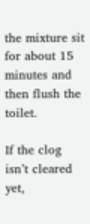the mixture sit for about 15 minutes and then flush the toilet.

If the clog isn’t cleared yet,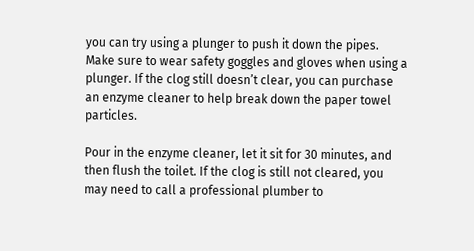you can try using a plunger to push it down the pipes. Make sure to wear safety goggles and gloves when using a plunger. If the clog still doesn’t clear, you can purchase an enzyme cleaner to help break down the paper towel particles.

Pour in the enzyme cleaner, let it sit for 30 minutes, and then flush the toilet. If the clog is still not cleared, you may need to call a professional plumber to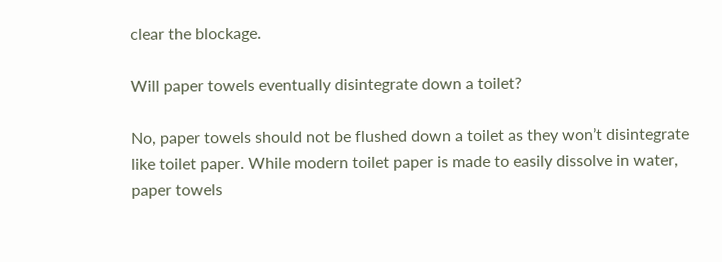clear the blockage.

Will paper towels eventually disintegrate down a toilet?

No, paper towels should not be flushed down a toilet as they won’t disintegrate like toilet paper. While modern toilet paper is made to easily dissolve in water, paper towels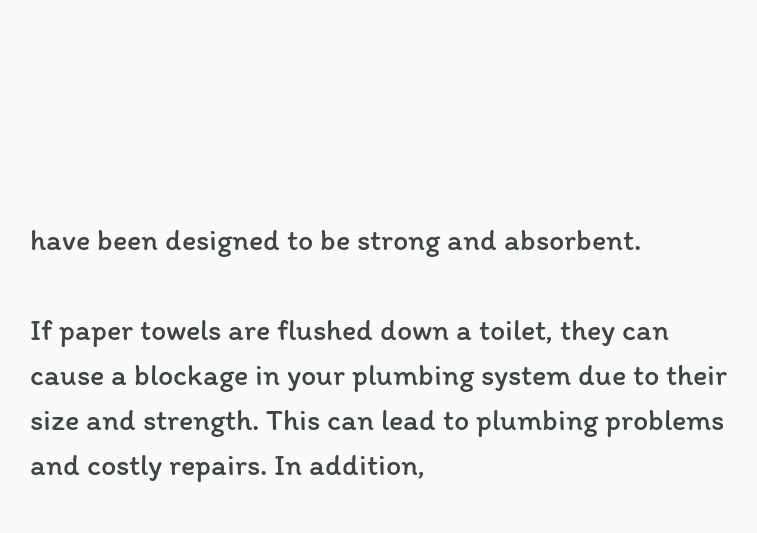have been designed to be strong and absorbent.

If paper towels are flushed down a toilet, they can cause a blockage in your plumbing system due to their size and strength. This can lead to plumbing problems and costly repairs. In addition,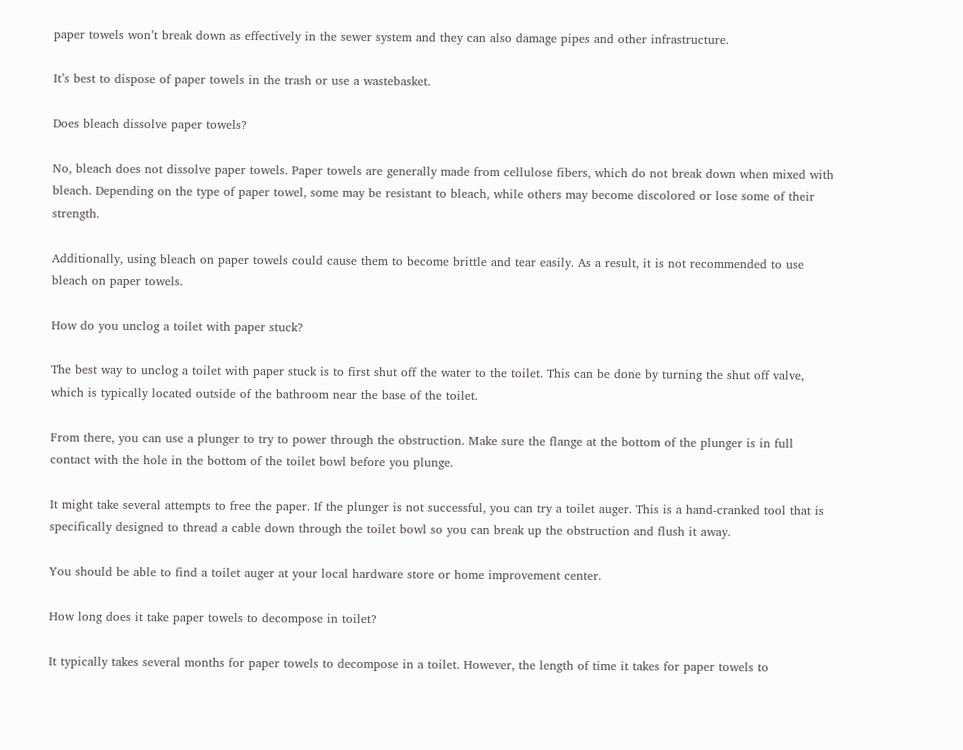paper towels won’t break down as effectively in the sewer system and they can also damage pipes and other infrastructure.

It’s best to dispose of paper towels in the trash or use a wastebasket.

Does bleach dissolve paper towels?

No, bleach does not dissolve paper towels. Paper towels are generally made from cellulose fibers, which do not break down when mixed with bleach. Depending on the type of paper towel, some may be resistant to bleach, while others may become discolored or lose some of their strength.

Additionally, using bleach on paper towels could cause them to become brittle and tear easily. As a result, it is not recommended to use bleach on paper towels.

How do you unclog a toilet with paper stuck?

The best way to unclog a toilet with paper stuck is to first shut off the water to the toilet. This can be done by turning the shut off valve, which is typically located outside of the bathroom near the base of the toilet.

From there, you can use a plunger to try to power through the obstruction. Make sure the flange at the bottom of the plunger is in full contact with the hole in the bottom of the toilet bowl before you plunge.

It might take several attempts to free the paper. If the plunger is not successful, you can try a toilet auger. This is a hand-cranked tool that is specifically designed to thread a cable down through the toilet bowl so you can break up the obstruction and flush it away.

You should be able to find a toilet auger at your local hardware store or home improvement center.

How long does it take paper towels to decompose in toilet?

It typically takes several months for paper towels to decompose in a toilet. However, the length of time it takes for paper towels to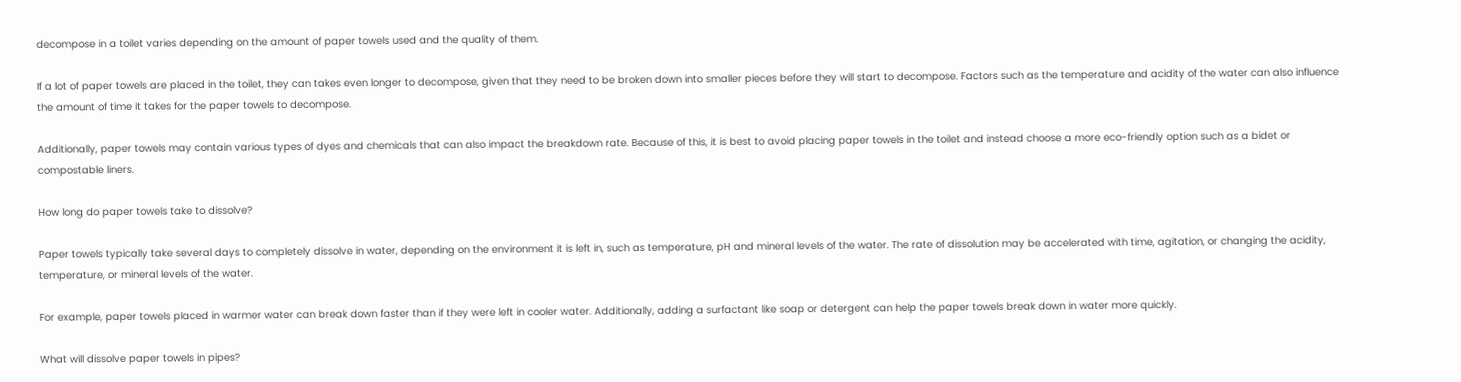decompose in a toilet varies depending on the amount of paper towels used and the quality of them.

If a lot of paper towels are placed in the toilet, they can takes even longer to decompose, given that they need to be broken down into smaller pieces before they will start to decompose. Factors such as the temperature and acidity of the water can also influence the amount of time it takes for the paper towels to decompose.

Additionally, paper towels may contain various types of dyes and chemicals that can also impact the breakdown rate. Because of this, it is best to avoid placing paper towels in the toilet and instead choose a more eco-friendly option such as a bidet or compostable liners.

How long do paper towels take to dissolve?

Paper towels typically take several days to completely dissolve in water, depending on the environment it is left in, such as temperature, pH and mineral levels of the water. The rate of dissolution may be accelerated with time, agitation, or changing the acidity, temperature, or mineral levels of the water.

For example, paper towels placed in warmer water can break down faster than if they were left in cooler water. Additionally, adding a surfactant like soap or detergent can help the paper towels break down in water more quickly.

What will dissolve paper towels in pipes?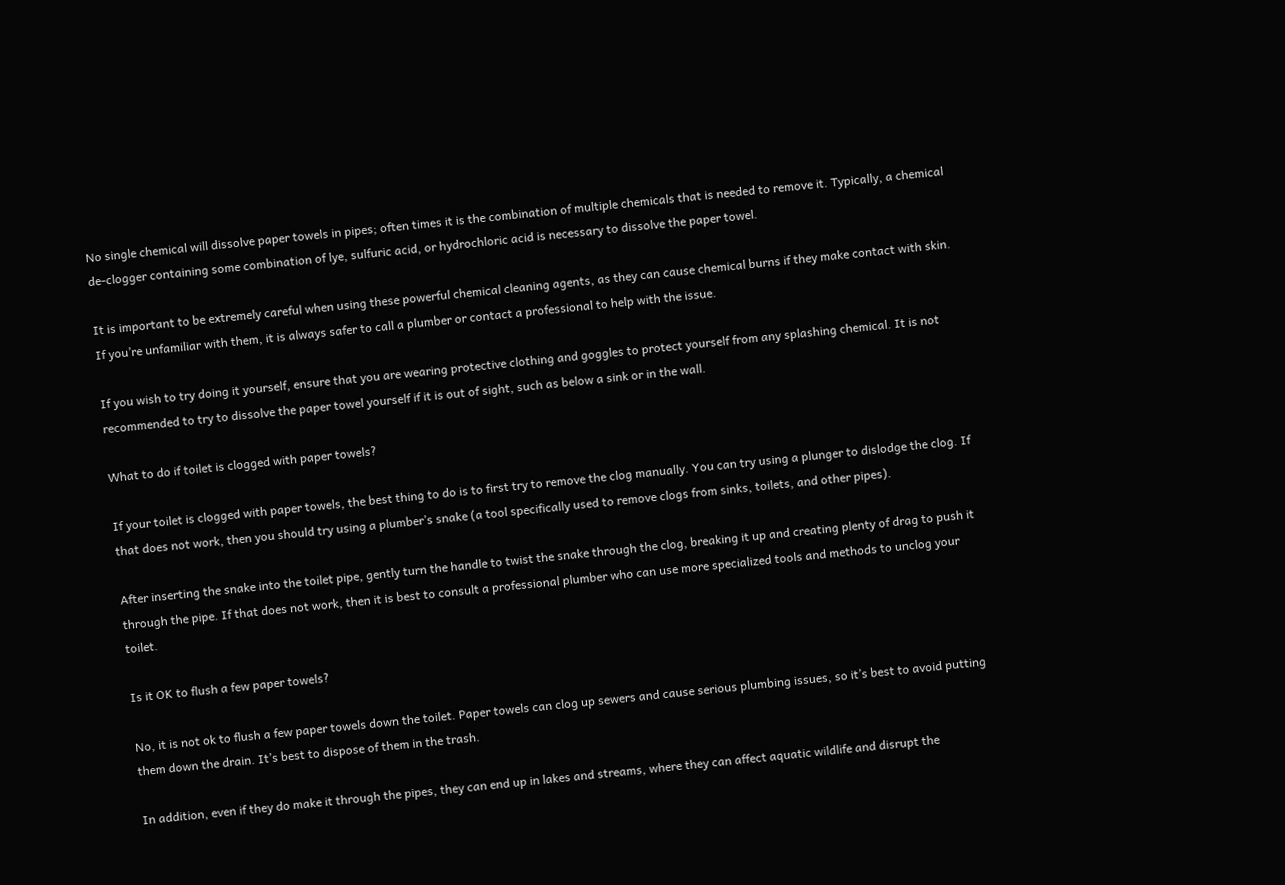No single chemical will dissolve paper towels in pipes; often times it is the combination of multiple chemicals that is needed to remove it. Typically, a chemical de-clogger containing some combination of lye, sulfuric acid, or hydrochloric acid is necessary to dissolve the paper towel.

It is important to be extremely careful when using these powerful chemical cleaning agents, as they can cause chemical burns if they make contact with skin. If you’re unfamiliar with them, it is always safer to call a plumber or contact a professional to help with the issue.

If you wish to try doing it yourself, ensure that you are wearing protective clothing and goggles to protect yourself from any splashing chemical. It is not recommended to try to dissolve the paper towel yourself if it is out of sight, such as below a sink or in the wall.

What to do if toilet is clogged with paper towels?

If your toilet is clogged with paper towels, the best thing to do is to first try to remove the clog manually. You can try using a plunger to dislodge the clog. If that does not work, then you should try using a plumber’s snake (a tool specifically used to remove clogs from sinks, toilets, and other pipes).

After inserting the snake into the toilet pipe, gently turn the handle to twist the snake through the clog, breaking it up and creating plenty of drag to push it through the pipe. If that does not work, then it is best to consult a professional plumber who can use more specialized tools and methods to unclog your toilet.

Is it OK to flush a few paper towels?

No, it is not ok to flush a few paper towels down the toilet. Paper towels can clog up sewers and cause serious plumbing issues, so it’s best to avoid putting them down the drain. It’s best to dispose of them in the trash.

In addition, even if they do make it through the pipes, they can end up in lakes and streams, where they can affect aquatic wildlife and disrupt the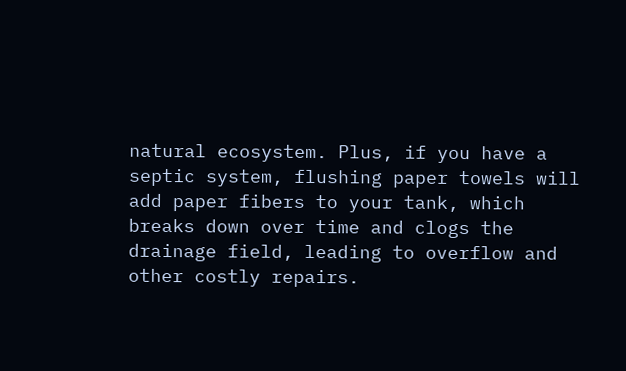natural ecosystem. Plus, if you have a septic system, flushing paper towels will add paper fibers to your tank, which breaks down over time and clogs the drainage field, leading to overflow and other costly repairs.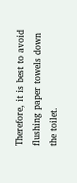Therefore, it is best to avoid flushing paper towels down the toilet.